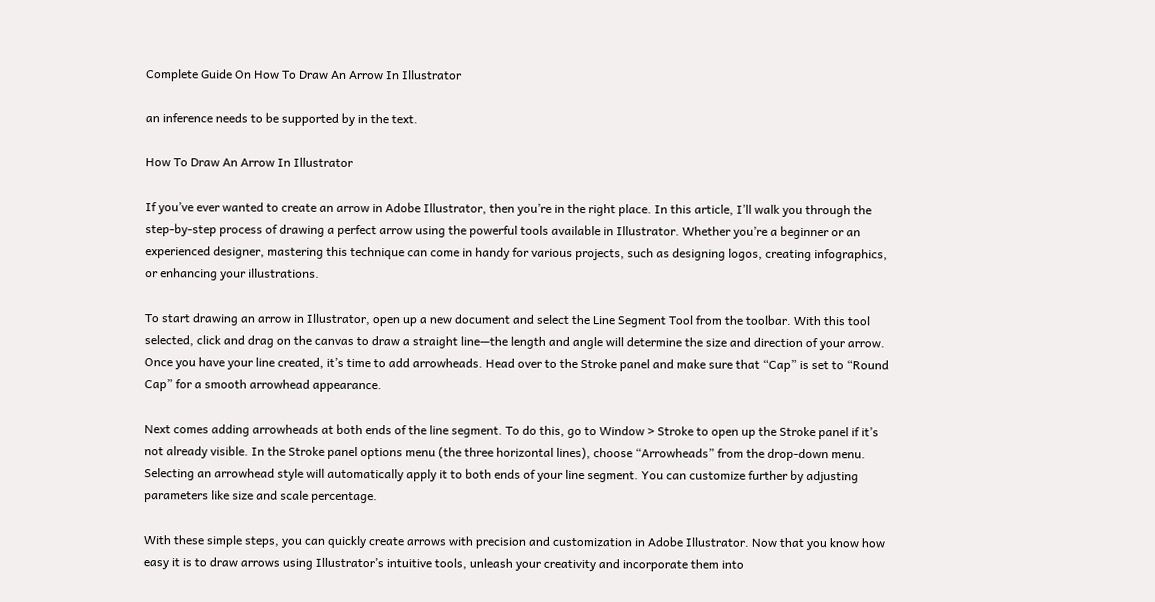Complete Guide On How To Draw An Arrow In Illustrator

an inference needs to be supported by in the text.

How To Draw An Arrow In Illustrator

If you’ve ever wanted to create an arrow in Adobe Illustrator, then you’re in the right place. In this article, I’ll walk you through the step-by-step process of drawing a perfect arrow using the powerful tools available in Illustrator. Whether you’re a beginner or an experienced designer, mastering this technique can come in handy for various projects, such as designing logos, creating infographics, or enhancing your illustrations.

To start drawing an arrow in Illustrator, open up a new document and select the Line Segment Tool from the toolbar. With this tool selected, click and drag on the canvas to draw a straight line—the length and angle will determine the size and direction of your arrow. Once you have your line created, it’s time to add arrowheads. Head over to the Stroke panel and make sure that “Cap” is set to “Round Cap” for a smooth arrowhead appearance.

Next comes adding arrowheads at both ends of the line segment. To do this, go to Window > Stroke to open up the Stroke panel if it’s not already visible. In the Stroke panel options menu (the three horizontal lines), choose “Arrowheads” from the drop-down menu. Selecting an arrowhead style will automatically apply it to both ends of your line segment. You can customize further by adjusting parameters like size and scale percentage.

With these simple steps, you can quickly create arrows with precision and customization in Adobe Illustrator. Now that you know how easy it is to draw arrows using Illustrator’s intuitive tools, unleash your creativity and incorporate them into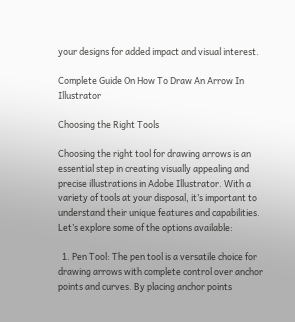your designs for added impact and visual interest.

Complete Guide On How To Draw An Arrow In Illustrator

Choosing the Right Tools

Choosing the right tool for drawing arrows is an essential step in creating visually appealing and precise illustrations in Adobe Illustrator. With a variety of tools at your disposal, it’s important to understand their unique features and capabilities. Let’s explore some of the options available:

  1. Pen Tool: The pen tool is a versatile choice for drawing arrows with complete control over anchor points and curves. By placing anchor points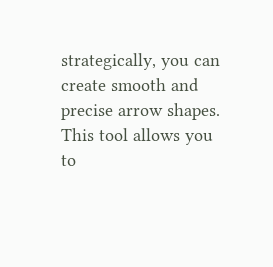strategically, you can create smooth and precise arrow shapes. This tool allows you to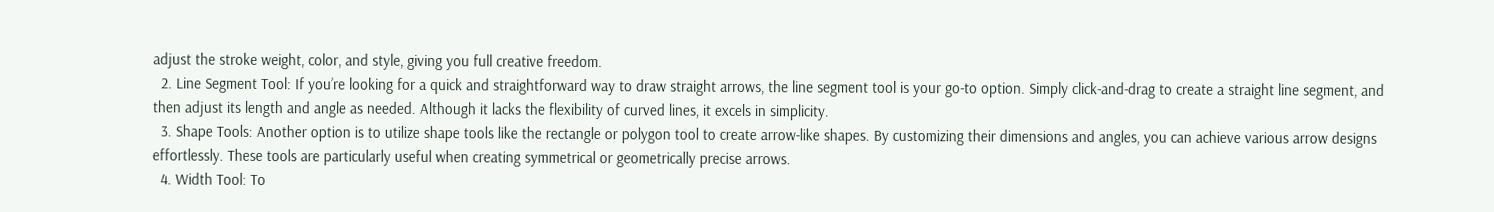adjust the stroke weight, color, and style, giving you full creative freedom.
  2. Line Segment Tool: If you’re looking for a quick and straightforward way to draw straight arrows, the line segment tool is your go-to option. Simply click-and-drag to create a straight line segment, and then adjust its length and angle as needed. Although it lacks the flexibility of curved lines, it excels in simplicity.
  3. Shape Tools: Another option is to utilize shape tools like the rectangle or polygon tool to create arrow-like shapes. By customizing their dimensions and angles, you can achieve various arrow designs effortlessly. These tools are particularly useful when creating symmetrical or geometrically precise arrows.
  4. Width Tool: To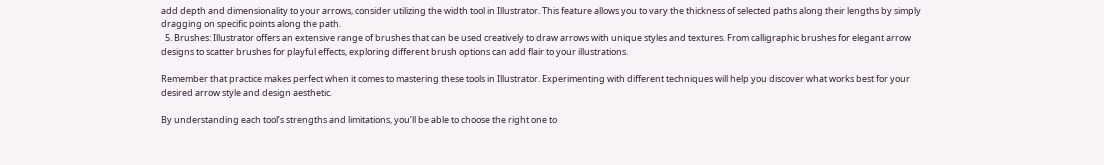add depth and dimensionality to your arrows, consider utilizing the width tool in Illustrator. This feature allows you to vary the thickness of selected paths along their lengths by simply dragging on specific points along the path.
  5. Brushes: Illustrator offers an extensive range of brushes that can be used creatively to draw arrows with unique styles and textures. From calligraphic brushes for elegant arrow designs to scatter brushes for playful effects, exploring different brush options can add flair to your illustrations.

Remember that practice makes perfect when it comes to mastering these tools in Illustrator. Experimenting with different techniques will help you discover what works best for your desired arrow style and design aesthetic.

By understanding each tool’s strengths and limitations, you’ll be able to choose the right one to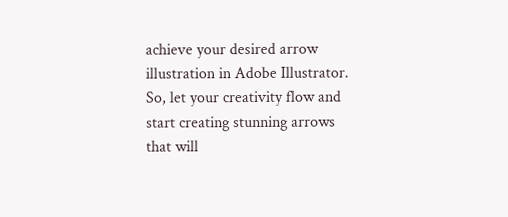achieve your desired arrow illustration in Adobe Illustrator. So, let your creativity flow and start creating stunning arrows that will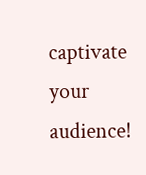captivate your audience!